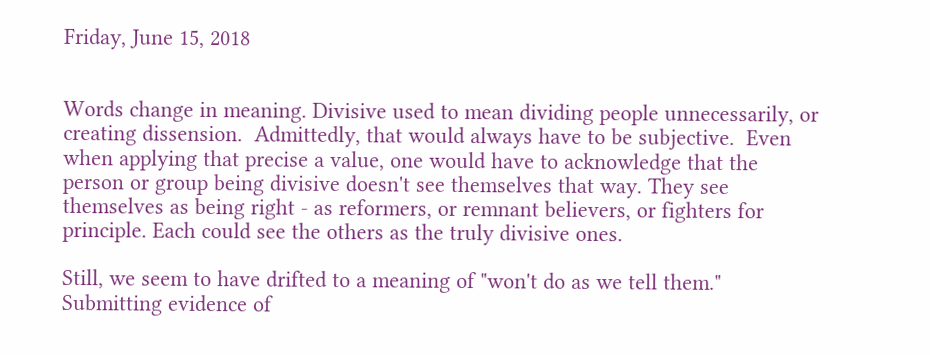Friday, June 15, 2018


Words change in meaning. Divisive used to mean dividing people unnecessarily, or creating dissension.  Admittedly, that would always have to be subjective.  Even when applying that precise a value, one would have to acknowledge that the person or group being divisive doesn't see themselves that way. They see themselves as being right - as reformers, or remnant believers, or fighters for principle. Each could see the others as the truly divisive ones.

Still, we seem to have drifted to a meaning of "won't do as we tell them." Submitting evidence of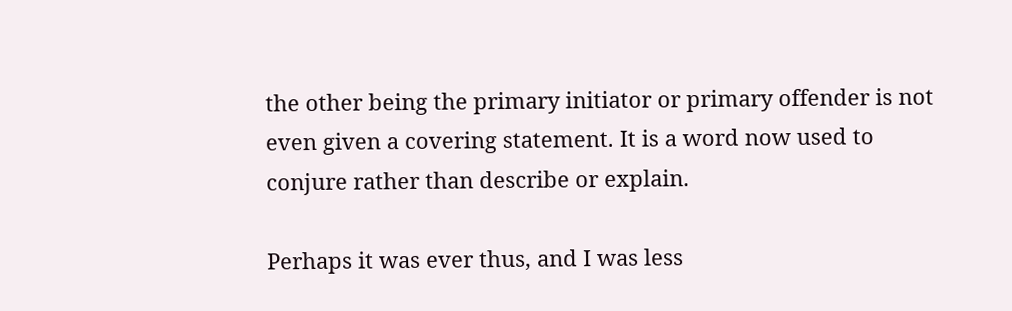the other being the primary initiator or primary offender is not even given a covering statement. It is a word now used to conjure rather than describe or explain.

Perhaps it was ever thus, and I was less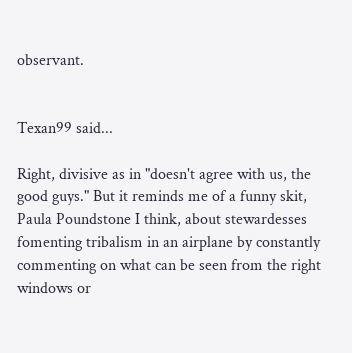observant.


Texan99 said...

Right, divisive as in "doesn't agree with us, the good guys." But it reminds me of a funny skit, Paula Poundstone I think, about stewardesses fomenting tribalism in an airplane by constantly commenting on what can be seen from the right windows or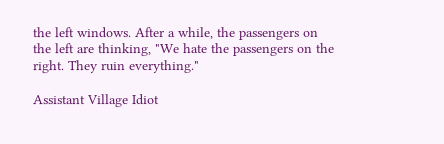the left windows. After a while, the passengers on the left are thinking, "We hate the passengers on the right. They ruin everything."

Assistant Village Idiot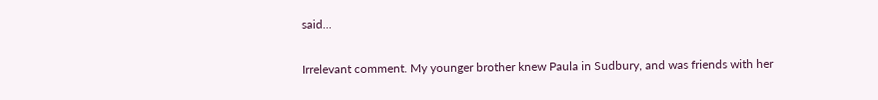said...

Irrelevant comment. My younger brother knew Paula in Sudbury, and was friends with her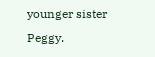younger sister Peggy.